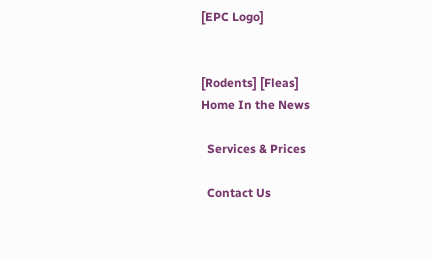[EPC Logo]


[Rodents] [Fleas]
Home In the News

  Services & Prices

  Contact Us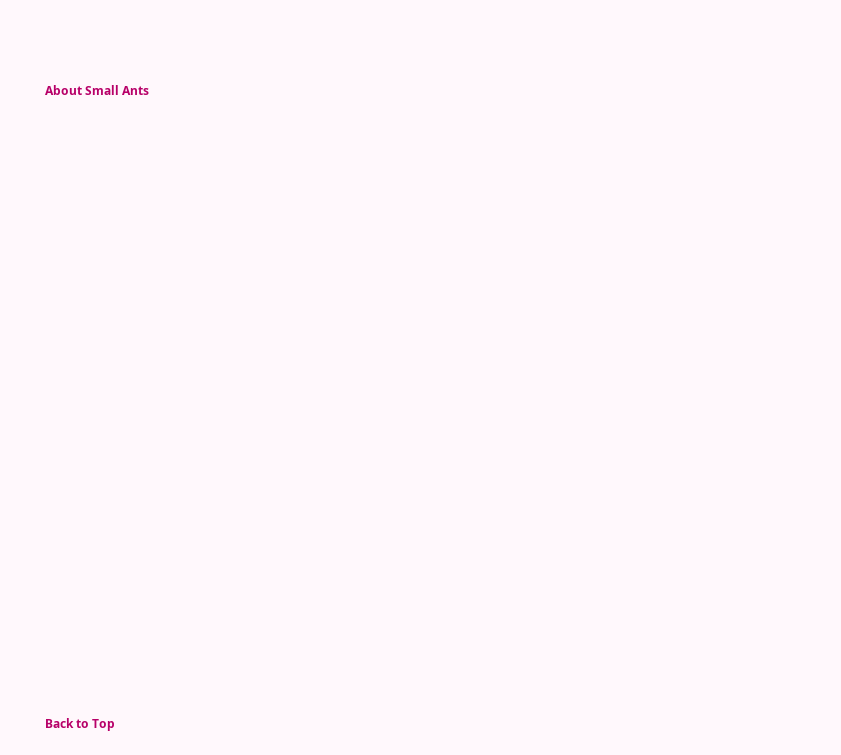About Small Ants































Back to Top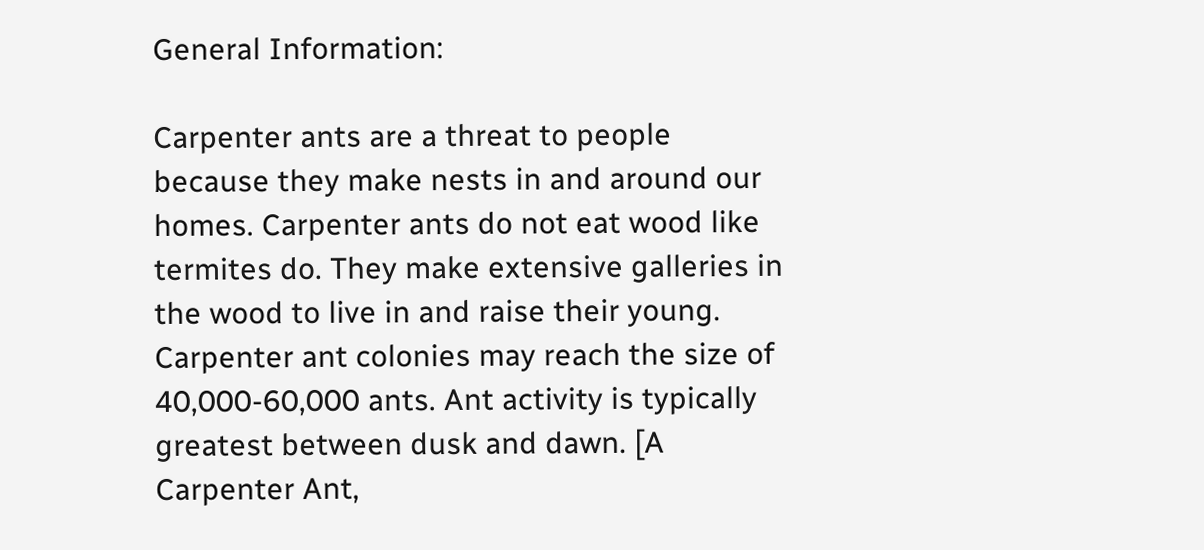General Information:

Carpenter ants are a threat to people because they make nests in and around our homes. Carpenter ants do not eat wood like termites do. They make extensive galleries in the wood to live in and raise their young. Carpenter ant colonies may reach the size of 40,000-60,000 ants. Ant activity is typically greatest between dusk and dawn. [A Carpenter Ant,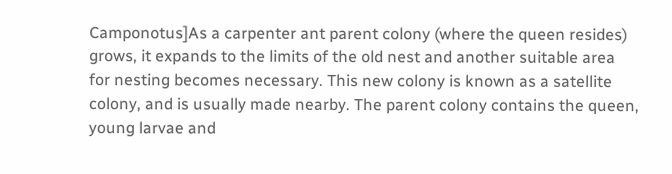Camponotus]As a carpenter ant parent colony (where the queen resides) grows, it expands to the limits of the old nest and another suitable area for nesting becomes necessary. This new colony is known as a satellite colony, and is usually made nearby. The parent colony contains the queen, young larvae and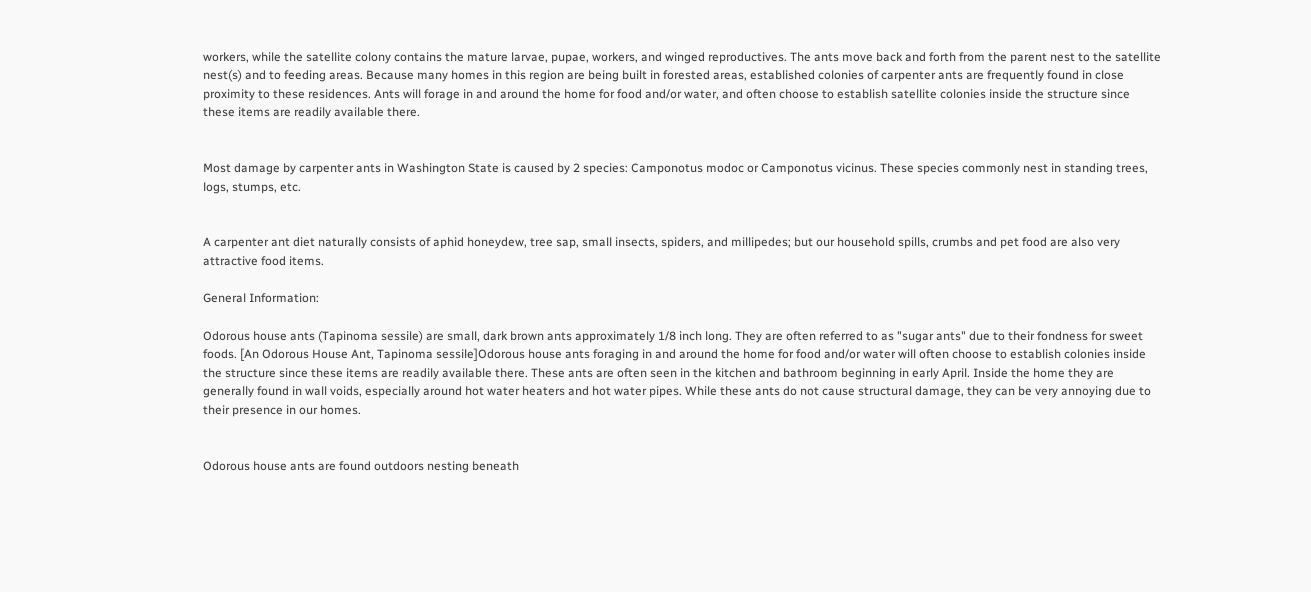workers, while the satellite colony contains the mature larvae, pupae, workers, and winged reproductives. The ants move back and forth from the parent nest to the satellite nest(s) and to feeding areas. Because many homes in this region are being built in forested areas, established colonies of carpenter ants are frequently found in close proximity to these residences. Ants will forage in and around the home for food and/or water, and often choose to establish satellite colonies inside the structure since these items are readily available there.


Most damage by carpenter ants in Washington State is caused by 2 species: Camponotus modoc or Camponotus vicinus. These species commonly nest in standing trees, logs, stumps, etc.


A carpenter ant diet naturally consists of aphid honeydew, tree sap, small insects, spiders, and millipedes; but our household spills, crumbs and pet food are also very attractive food items.

General Information:

Odorous house ants (Tapinoma sessile) are small, dark brown ants approximately 1/8 inch long. They are often referred to as "sugar ants" due to their fondness for sweet foods. [An Odorous House Ant, Tapinoma sessile]Odorous house ants foraging in and around the home for food and/or water will often choose to establish colonies inside the structure since these items are readily available there. These ants are often seen in the kitchen and bathroom beginning in early April. Inside the home they are generally found in wall voids, especially around hot water heaters and hot water pipes. While these ants do not cause structural damage, they can be very annoying due to their presence in our homes.


Odorous house ants are found outdoors nesting beneath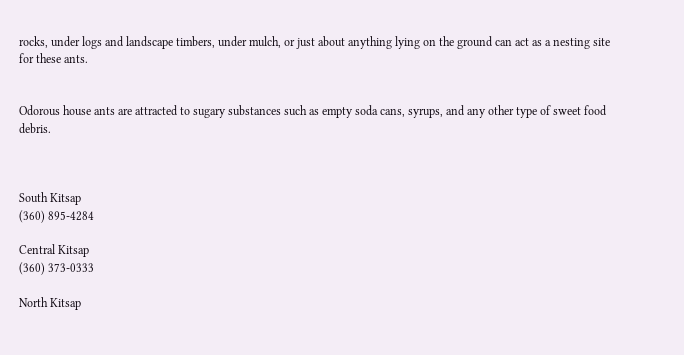rocks, under logs and landscape timbers, under mulch, or just about anything lying on the ground can act as a nesting site for these ants.


Odorous house ants are attracted to sugary substances such as empty soda cans, syrups, and any other type of sweet food debris.



South Kitsap
(360) 895-4284

Central Kitsap
(360) 373-0333

North Kitsap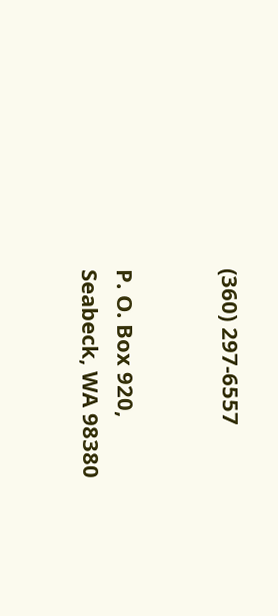(360) 297-6557


P. O. Box 920,
Seabeck, WA 98380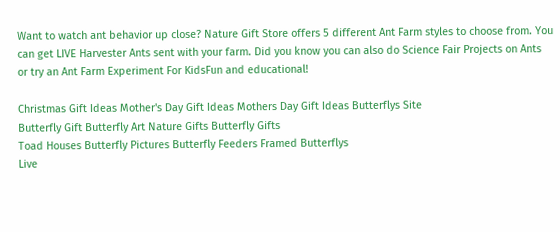Want to watch ant behavior up close? Nature Gift Store offers 5 different Ant Farm styles to choose from. You can get LIVE Harvester Ants sent with your farm. Did you know you can also do Science Fair Projects on Ants or try an Ant Farm Experiment For KidsFun and educational!

Christmas Gift Ideas Mother's Day Gift Ideas Mothers Day Gift Ideas Butterflys Site
Butterfly Gift Butterfly Art Nature Gifts Butterfly Gifts
Toad Houses Butterfly Pictures Butterfly Feeders Framed Butterflys
Live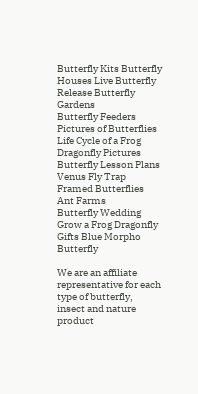Butterfly Kits Butterfly Houses Live Butterfly Release Butterfly Gardens
Butterfly Feeders Pictures of Butterflies Life Cycle of a Frog Dragonfly Pictures
Butterfly Lesson Plans Venus Fly Trap Framed Butterflies Ant Farms
Butterfly Wedding Grow a Frog Dragonfly Gifts Blue Morpho Butterfly

We are an affiliate representative for each type of butterfly, insect and nature product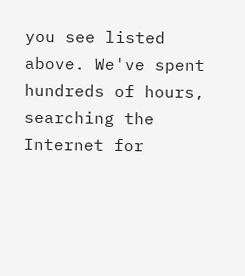you see listed above. We've spent hundreds of hours, searching the Internet for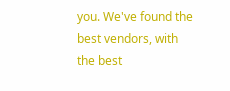you. We've found the best vendors, with the best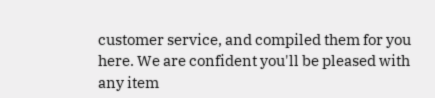customer service, and compiled them for you here. We are confident you'll be pleased with any item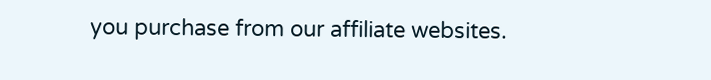you purchase from our affiliate websites.